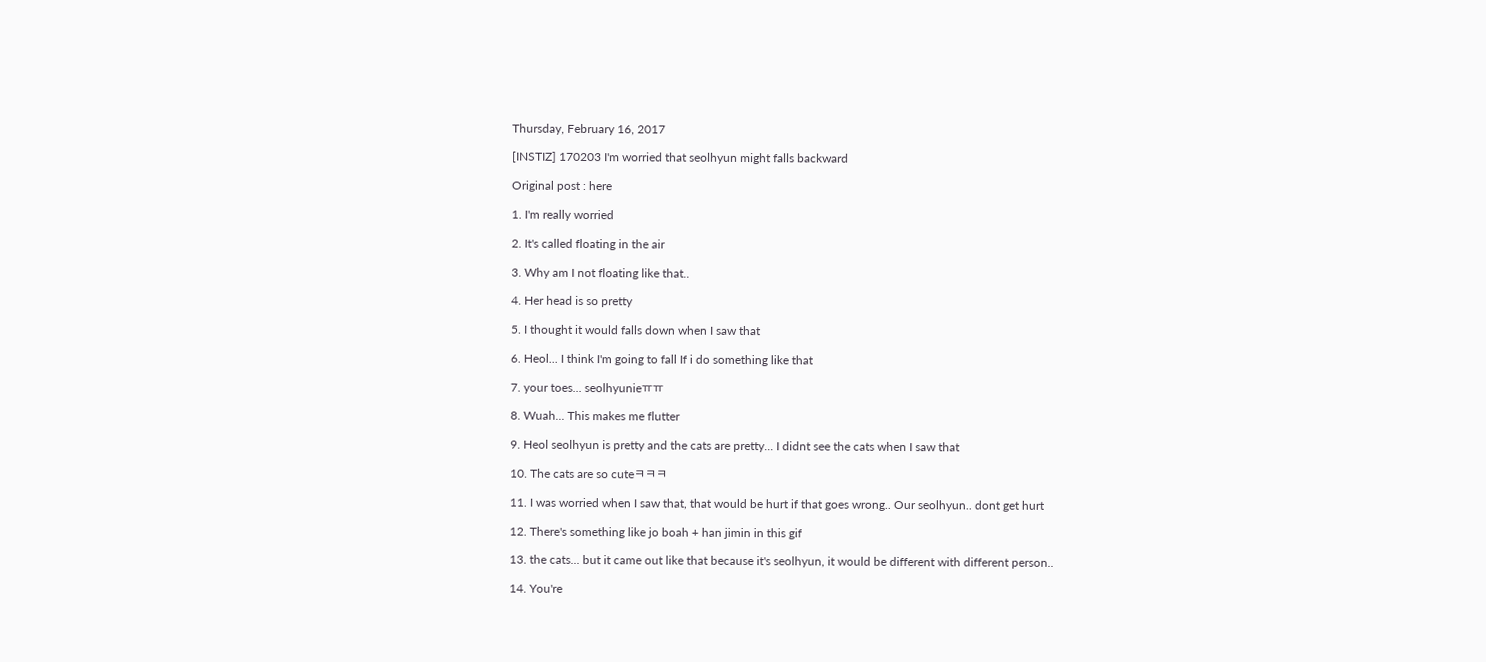Thursday, February 16, 2017

[INSTIZ] 170203 I'm worried that seolhyun might falls backward

Original post : here

1. I'm really worried

2. It's called floating in the air

3. Why am I not floating like that..

4. Her head is so pretty

5. I thought it would falls down when I saw that

6. Heol... I think I'm going to fall If i do something like that

7. your toes... seolhyunieㅠㅠ

8. Wuah... This makes me flutter

9. Heol seolhyun is pretty and the cats are pretty... I didnt see the cats when I saw that

10. The cats are so cuteㅋㅋㅋ

11. I was worried when I saw that, that would be hurt if that goes wrong.. Our seolhyun.. dont get hurt

12. There's something like jo boah + han jimin in this gif

13. the cats... but it came out like that because it's seolhyun, it would be different with different person..

14. You're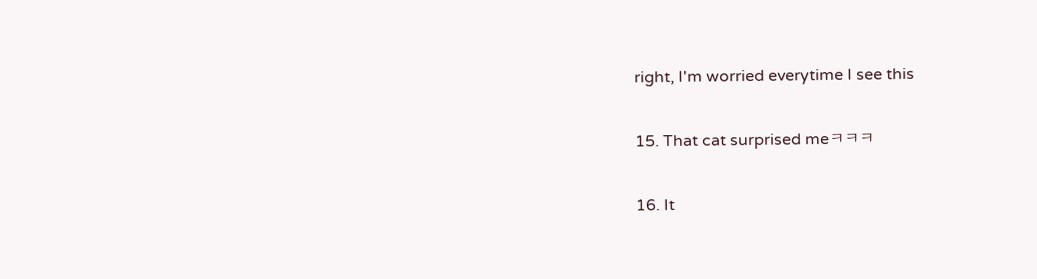right, I'm worried everytime I see this

15. That cat surprised meㅋㅋㅋ

16. It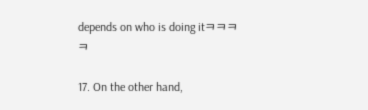depends on who is doing itㅋㅋㅋㅋ

17. On the other hand,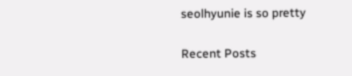seolhyunie is so pretty

Recent Posts